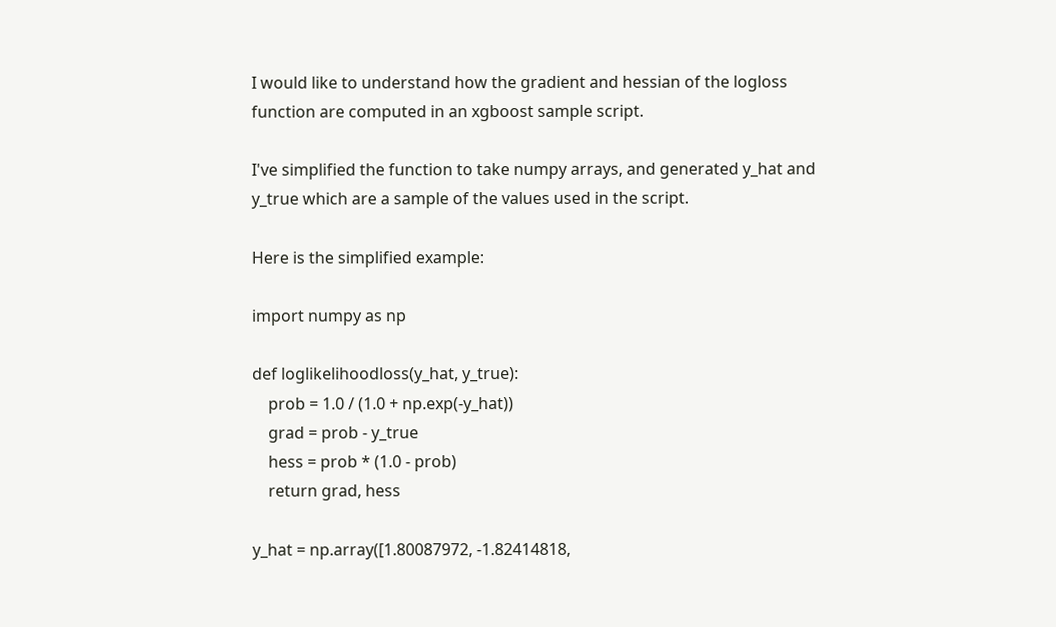I would like to understand how the gradient and hessian of the logloss function are computed in an xgboost sample script.

I've simplified the function to take numpy arrays, and generated y_hat and y_true which are a sample of the values used in the script.

Here is the simplified example:

import numpy as np

def loglikelihoodloss(y_hat, y_true):
    prob = 1.0 / (1.0 + np.exp(-y_hat))
    grad = prob - y_true
    hess = prob * (1.0 - prob)
    return grad, hess

y_hat = np.array([1.80087972, -1.82414818,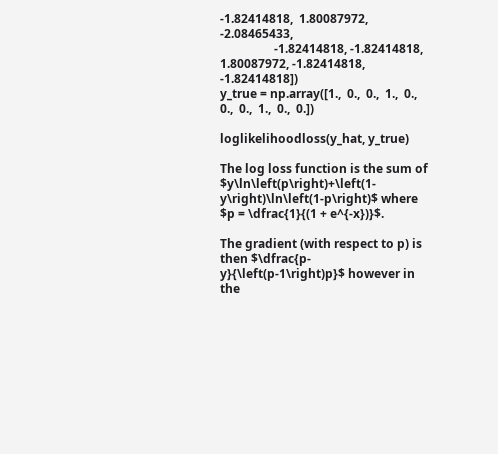-1.82414818,  1.80087972, -2.08465433,
                  -1.82414818, -1.82414818,  1.80087972, -1.82414818, -1.82414818])
y_true = np.array([1.,  0.,  0.,  1.,  0.,  0.,  0.,  1.,  0.,  0.])

loglikelihoodloss(y_hat, y_true)

The log loss function is the sum of $y\ln\left(p\right)+\left(1-y\right)\ln\left(1-p\right)$ where $p = \dfrac{1}{(1 + e^{-x})}$.

The gradient (with respect to p) is then $\dfrac{p-y}{\left(p-1\right)p}$ however in the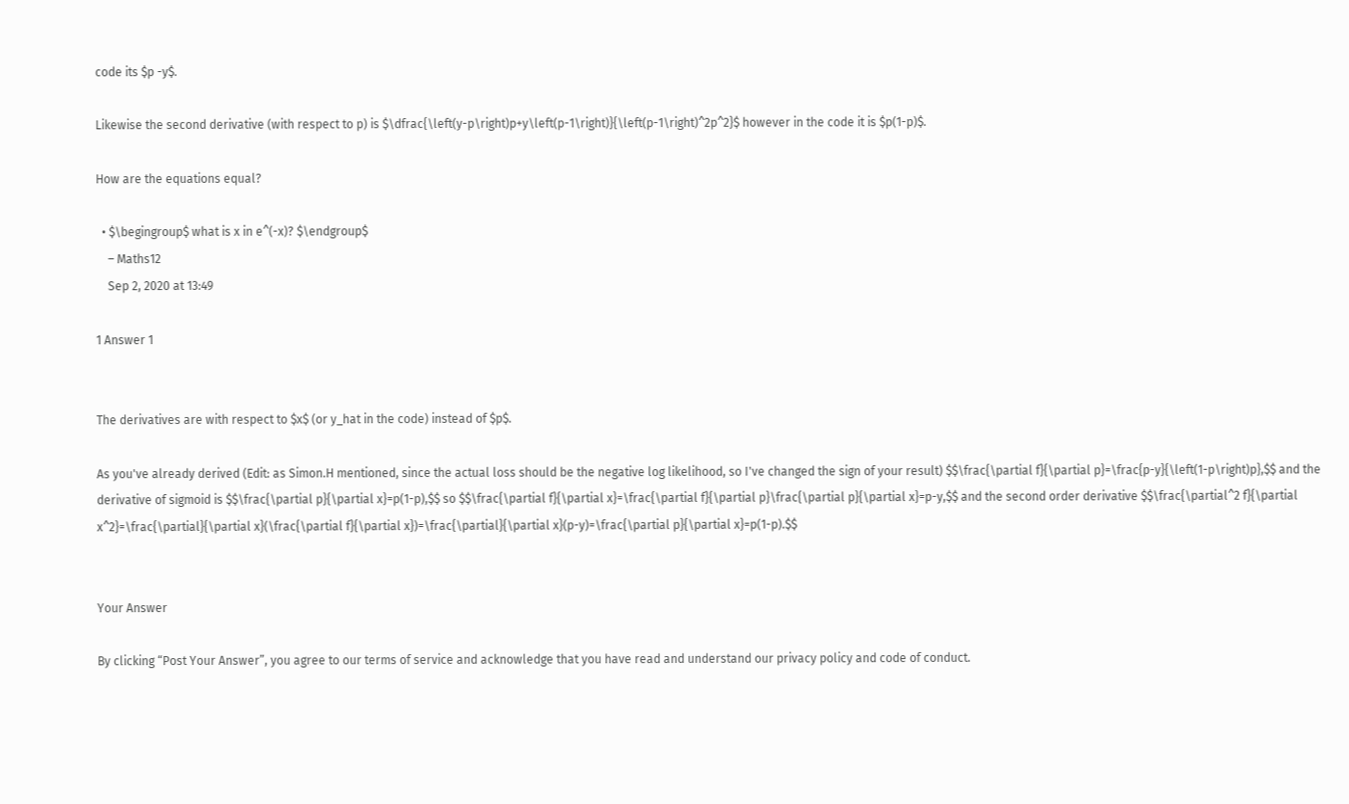code its $p -y$.

Likewise the second derivative (with respect to p) is $\dfrac{\left(y-p\right)p+y\left(p-1\right)}{\left(p-1\right)^2p^2}$ however in the code it is $p(1-p)$.

How are the equations equal?

  • $\begingroup$ what is x in e^(-x)? $\endgroup$
    – Maths12
    Sep 2, 2020 at 13:49

1 Answer 1


The derivatives are with respect to $x$ (or y_hat in the code) instead of $p$.

As you've already derived (Edit: as Simon.H mentioned, since the actual loss should be the negative log likelihood, so I've changed the sign of your result) $$\frac{\partial f}{\partial p}=\frac{p-y}{\left(1-p\right)p},$$ and the derivative of sigmoid is $$\frac{\partial p}{\partial x}=p(1-p),$$ so $$\frac{\partial f}{\partial x}=\frac{\partial f}{\partial p}\frac{\partial p}{\partial x}=p-y,$$ and the second order derivative $$\frac{\partial^2 f}{\partial x^2}=\frac{\partial}{\partial x}(\frac{\partial f}{\partial x})=\frac{\partial}{\partial x}(p-y)=\frac{\partial p}{\partial x}=p(1-p).$$


Your Answer

By clicking “Post Your Answer”, you agree to our terms of service and acknowledge that you have read and understand our privacy policy and code of conduct.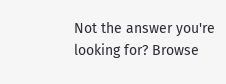Not the answer you're looking for? Browse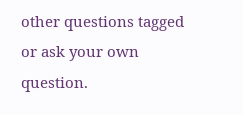other questions tagged or ask your own question.